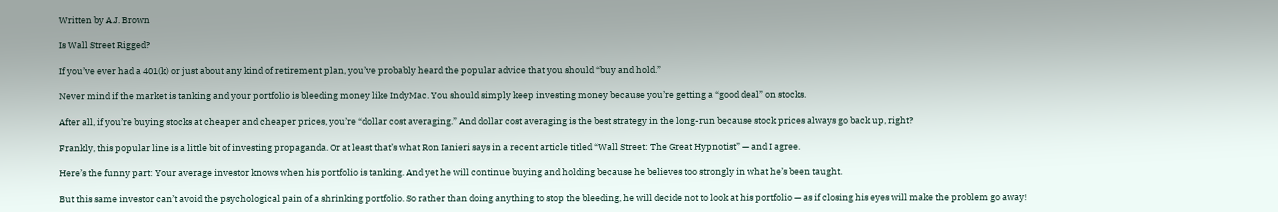Written by A.J. Brown

Is Wall Street Rigged?

If you’ve ever had a 401(k) or just about any kind of retirement plan, you’ve probably heard the popular advice that you should “buy and hold.”

Never mind if the market is tanking and your portfolio is bleeding money like IndyMac. You should simply keep investing money because you’re getting a “good deal” on stocks.

After all, if you’re buying stocks at cheaper and cheaper prices, you’re “dollar cost averaging.” And dollar cost averaging is the best strategy in the long-run because stock prices always go back up, right?

Frankly, this popular line is a little bit of investing propaganda. Or at least that’s what Ron Ianieri says in a recent article titled “Wall Street: The Great Hypnotist” — and I agree.

Here’s the funny part: Your average investor knows when his portfolio is tanking. And yet he will continue buying and holding because he believes too strongly in what he’s been taught.

But this same investor can’t avoid the psychological pain of a shrinking portfolio. So rather than doing anything to stop the bleeding, he will decide not to look at his portfolio — as if closing his eyes will make the problem go away!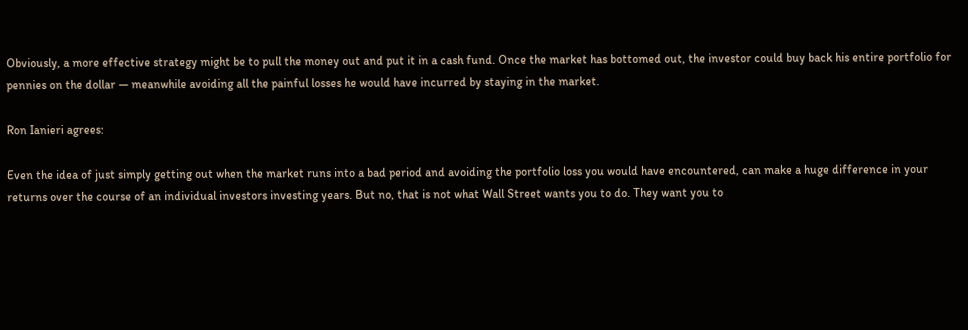Obviously, a more effective strategy might be to pull the money out and put it in a cash fund. Once the market has bottomed out, the investor could buy back his entire portfolio for pennies on the dollar — meanwhile avoiding all the painful losses he would have incurred by staying in the market.

Ron Ianieri agrees:

Even the idea of just simply getting out when the market runs into a bad period and avoiding the portfolio loss you would have encountered, can make a huge difference in your returns over the course of an individual investors investing years. But no, that is not what Wall Street wants you to do. They want you to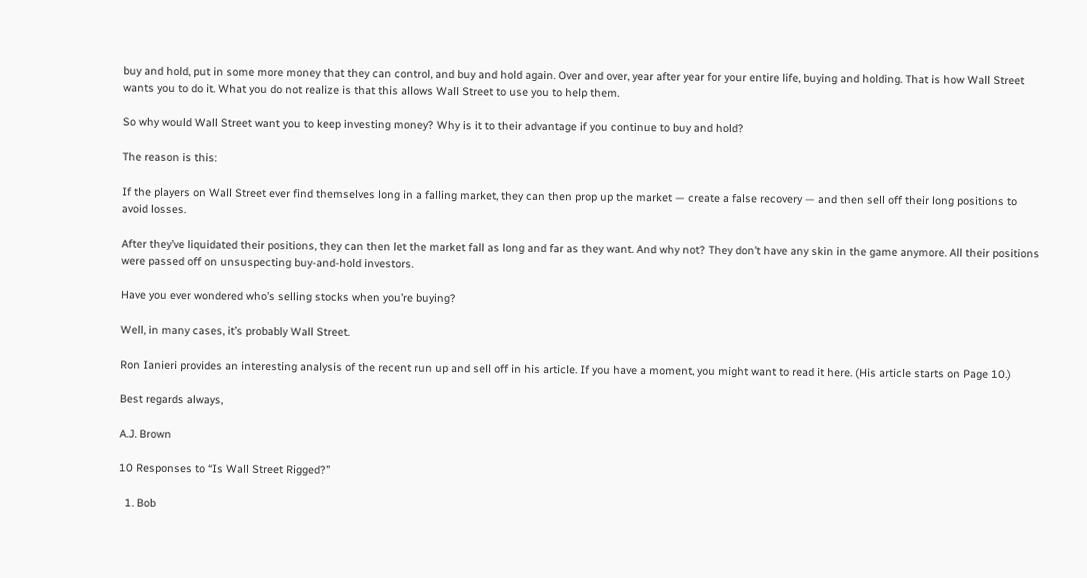buy and hold, put in some more money that they can control, and buy and hold again. Over and over, year after year for your entire life, buying and holding. That is how Wall Street wants you to do it. What you do not realize is that this allows Wall Street to use you to help them.

So why would Wall Street want you to keep investing money? Why is it to their advantage if you continue to buy and hold?

The reason is this:

If the players on Wall Street ever find themselves long in a falling market, they can then prop up the market — create a false recovery — and then sell off their long positions to avoid losses.

After they’ve liquidated their positions, they can then let the market fall as long and far as they want. And why not? They don’t have any skin in the game anymore. All their positions were passed off on unsuspecting buy-and-hold investors.

Have you ever wondered who’s selling stocks when you’re buying?

Well, in many cases, it’s probably Wall Street.

Ron Ianieri provides an interesting analysis of the recent run up and sell off in his article. If you have a moment, you might want to read it here. (His article starts on Page 10.)

Best regards always,

A.J. Brown

10 Responses to “Is Wall Street Rigged?”

  1. Bob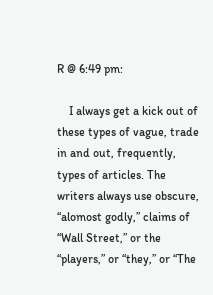R @ 6:49 pm:

    I always get a kick out of these types of vague, trade in and out, frequently, types of articles. The writers always use obscure, “alomost godly,” claims of “Wall Street,” or the “players,” or “they,” or “The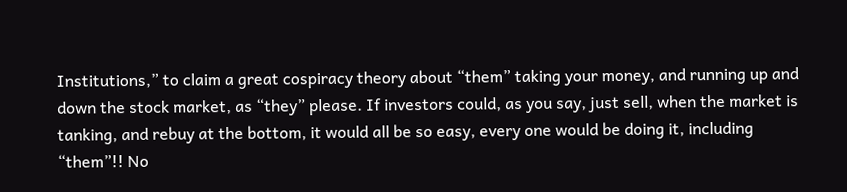Institutions,” to claim a great cospiracy theory about “them” taking your money, and running up and down the stock market, as “they” please. If investors could, as you say, just sell, when the market is tanking, and rebuy at the bottom, it would all be so easy, every one would be doing it, including “them”!! No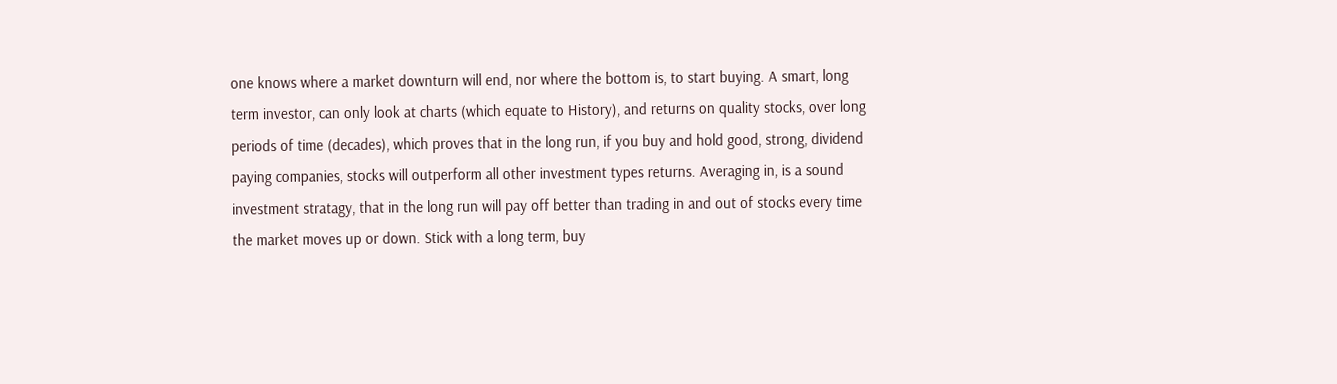one knows where a market downturn will end, nor where the bottom is, to start buying. A smart, long term investor, can only look at charts (which equate to History), and returns on quality stocks, over long periods of time (decades), which proves that in the long run, if you buy and hold good, strong, dividend paying companies, stocks will outperform all other investment types returns. Averaging in, is a sound investment stratagy, that in the long run will pay off better than trading in and out of stocks every time the market moves up or down. Stick with a long term, buy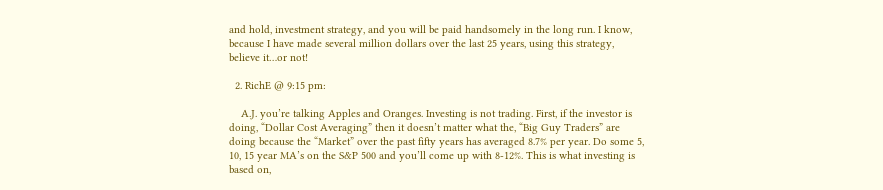and hold, investment strategy, and you will be paid handsomely in the long run. I know, because I have made several million dollars over the last 25 years, using this strategy, believe it…or not!

  2. RichE @ 9:15 pm:

    A.J. you’re talking Apples and Oranges. Investing is not trading. First, if the investor is doing, “Dollar Cost Averaging” then it doesn’t matter what the, “Big Guy Traders” are doing because the “Market” over the past fifty years has averaged 8.7% per year. Do some 5, 10, 15 year MA’s on the S&P 500 and you’ll come up with 8-12%. This is what investing is based on,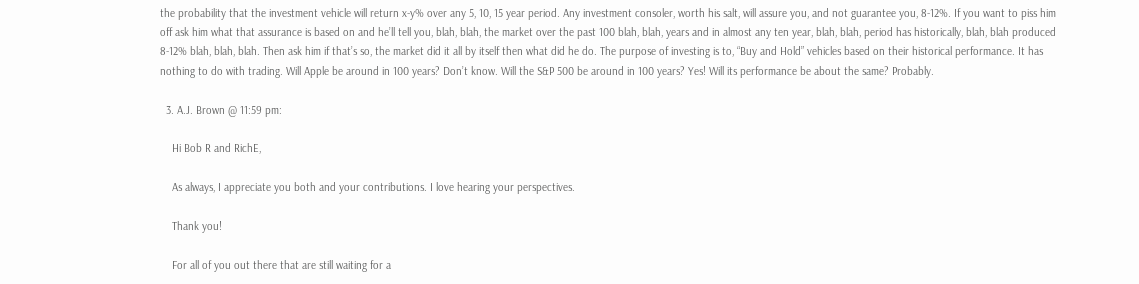the probability that the investment vehicle will return x-y% over any 5, 10, 15 year period. Any investment consoler, worth his salt, will assure you, and not guarantee you, 8-12%. If you want to piss him off ask him what that assurance is based on and he’ll tell you, blah, blah, the market over the past 100 blah, blah, years and in almost any ten year, blah, blah, period has historically, blah, blah produced 8-12% blah, blah, blah. Then ask him if that’s so, the market did it all by itself then what did he do. The purpose of investing is to, “Buy and Hold” vehicles based on their historical performance. It has nothing to do with trading. Will Apple be around in 100 years? Don’t know. Will the S&P 500 be around in 100 years? Yes! Will its performance be about the same? Probably.

  3. A.J. Brown @ 11:59 pm:

    Hi Bob R and RichE,

    As always, I appreciate you both and your contributions. I love hearing your perspectives.

    Thank you!

    For all of you out there that are still waiting for a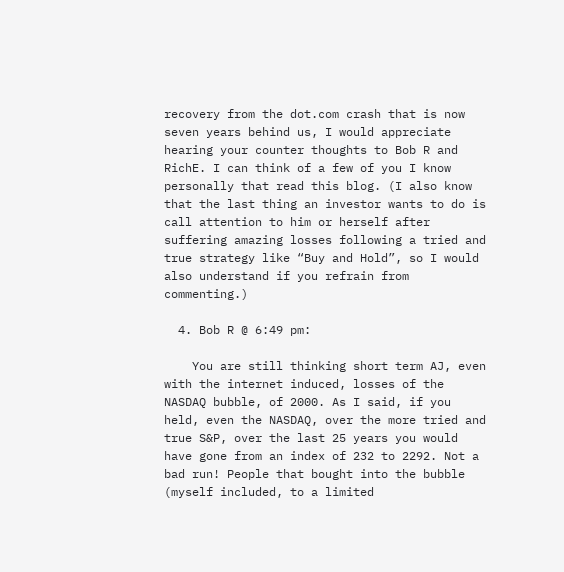recovery from the dot.com crash that is now seven years behind us, I would appreciate hearing your counter thoughts to Bob R and RichE. I can think of a few of you I know personally that read this blog. (I also know that the last thing an investor wants to do is call attention to him or herself after suffering amazing losses following a tried and true strategy like “Buy and Hold”, so I would also understand if you refrain from commenting.)

  4. Bob R @ 6:49 pm:

    You are still thinking short term AJ, even with the internet induced, losses of the NASDAQ bubble, of 2000. As I said, if you held, even the NASDAQ, over the more tried and true S&P, over the last 25 years you would have gone from an index of 232 to 2292. Not a bad run! People that bought into the bubble (myself included, to a limited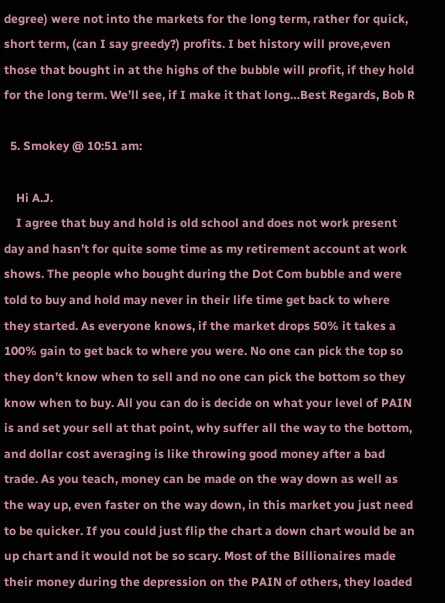degree) were not into the markets for the long term, rather for quick, short term, (can I say greedy?) profits. I bet history will prove,even those that bought in at the highs of the bubble will profit, if they hold for the long term. We’ll see, if I make it that long…Best Regards, Bob R

  5. Smokey @ 10:51 am:

    Hi A.J.
    I agree that buy and hold is old school and does not work present day and hasn’t for quite some time as my retirement account at work shows. The people who bought during the Dot Com bubble and were told to buy and hold may never in their life time get back to where they started. As everyone knows, if the market drops 50% it takes a 100% gain to get back to where you were. No one can pick the top so they don’t know when to sell and no one can pick the bottom so they know when to buy. All you can do is decide on what your level of PAIN is and set your sell at that point, why suffer all the way to the bottom, and dollar cost averaging is like throwing good money after a bad trade. As you teach, money can be made on the way down as well as the way up, even faster on the way down, in this market you just need to be quicker. If you could just flip the chart a down chart would be an up chart and it would not be so scary. Most of the Billionaires made their money during the depression on the PAIN of others, they loaded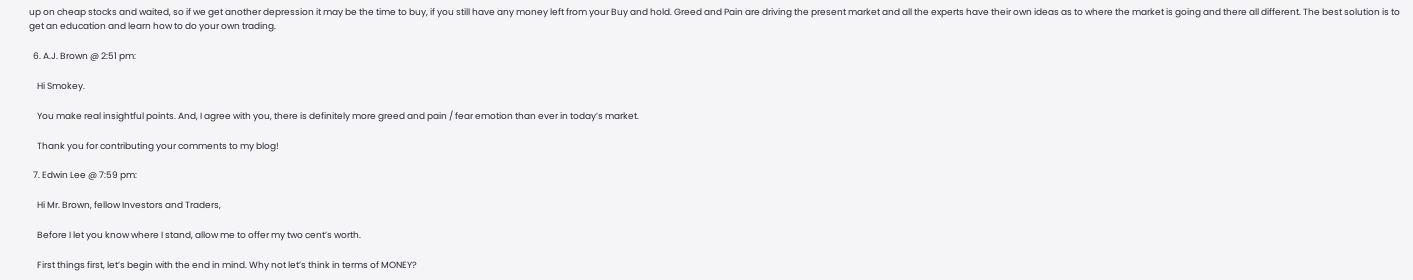up on cheap stocks and waited, so if we get another depression it may be the time to buy, if you still have any money left from your Buy and hold. Greed and Pain are driving the present market and all the experts have their own ideas as to where the market is going and there all different. The best solution is to get an education and learn how to do your own trading.

  6. A.J. Brown @ 2:51 pm:

    Hi Smokey.

    You make real insightful points. And, I agree with you, there is definitely more greed and pain / fear emotion than ever in today’s market.

    Thank you for contributing your comments to my blog!

  7. Edwin Lee @ 7:59 pm:

    Hi Mr. Brown, fellow Investors and Traders,

    Before I let you know where I stand, allow me to offer my two cent’s worth.

    First things first, let’s begin with the end in mind. Why not let’s think in terms of MONEY?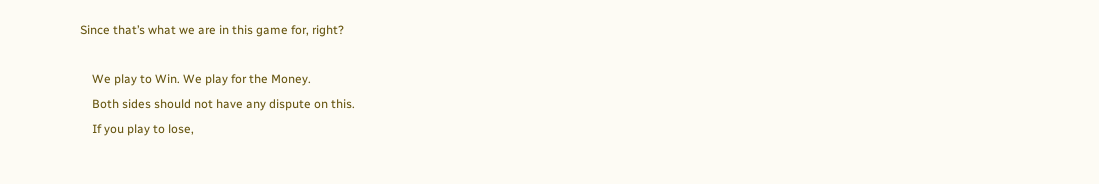Since that’s what we are in this game for, right?

    We play to Win. We play for the Money.
    Both sides should not have any dispute on this.
    If you play to lose,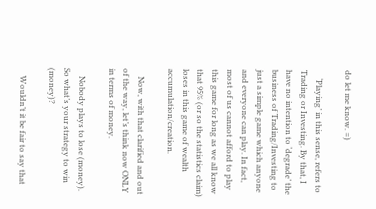do let me know. =)

    ‘Playing’ in this sense, refers to Trading or Investing. By that, I have no intention to ‘degrade’ the business of Trading/Investing to just a simple game which anyone and everyone can play. In fact, most of us cannot afford to play this game for long as we all know that 95% (or so the statistics claim) loses in this game of wealth accumulation/creation.

    Now, with that clarified and out of the way, let’s think now ONLY in terms of money.

    Nobody plays to lose (money). So what’s your strategy to win (money)?

    Wouldn’t it be fair to say that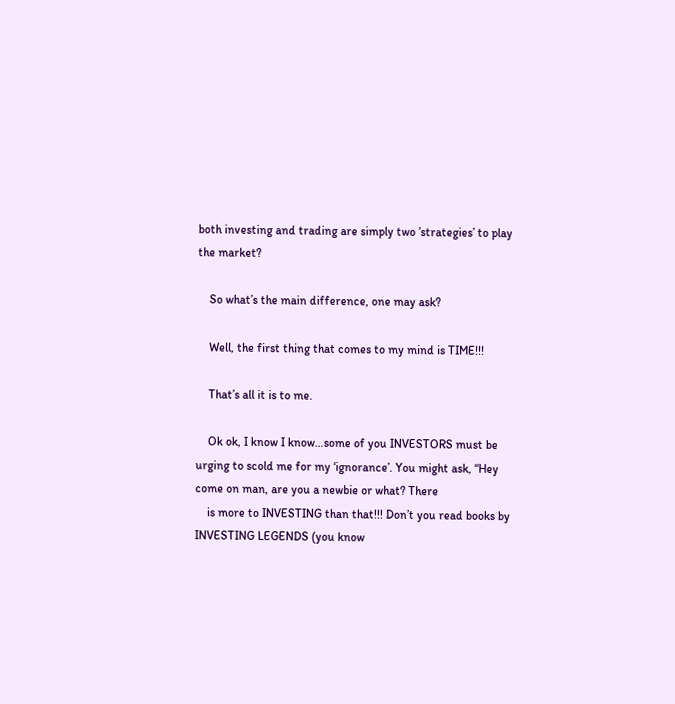both investing and trading are simply two ’strategies’ to play the market?

    So what’s the main difference, one may ask?

    Well, the first thing that comes to my mind is TIME!!!

    That’s all it is to me.

    Ok ok, I know I know…some of you INVESTORS must be urging to scold me for my ‘ignorance’. You might ask, “Hey come on man, are you a newbie or what? There
    is more to INVESTING than that!!! Don’t you read books by INVESTING LEGENDS (you know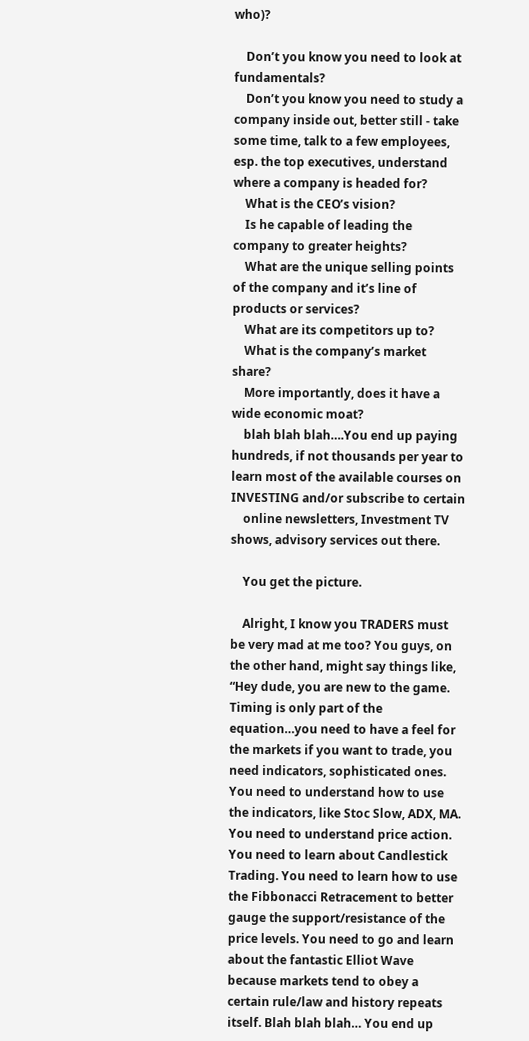who)?

    Don’t you know you need to look at fundamentals?
    Don’t you know you need to study a company inside out, better still - take some time, talk to a few employees, esp. the top executives, understand where a company is headed for?
    What is the CEO’s vision?
    Is he capable of leading the company to greater heights?
    What are the unique selling points of the company and it’s line of products or services?
    What are its competitors up to?
    What is the company’s market share?
    More importantly, does it have a wide economic moat?
    blah blah blah….You end up paying hundreds, if not thousands per year to learn most of the available courses on INVESTING and/or subscribe to certain
    online newsletters, Investment TV shows, advisory services out there.

    You get the picture.

    Alright, I know you TRADERS must be very mad at me too? You guys, on the other hand, might say things like, “Hey dude, you are new to the game. Timing is only part of the equation…you need to have a feel for the markets if you want to trade, you need indicators, sophisticated ones. You need to understand how to use the indicators, like Stoc Slow, ADX, MA. You need to understand price action. You need to learn about Candlestick Trading. You need to learn how to use the Fibbonacci Retracement to better gauge the support/resistance of the price levels. You need to go and learn about the fantastic Elliot Wave because markets tend to obey a certain rule/law and history repeats itself. Blah blah blah… You end up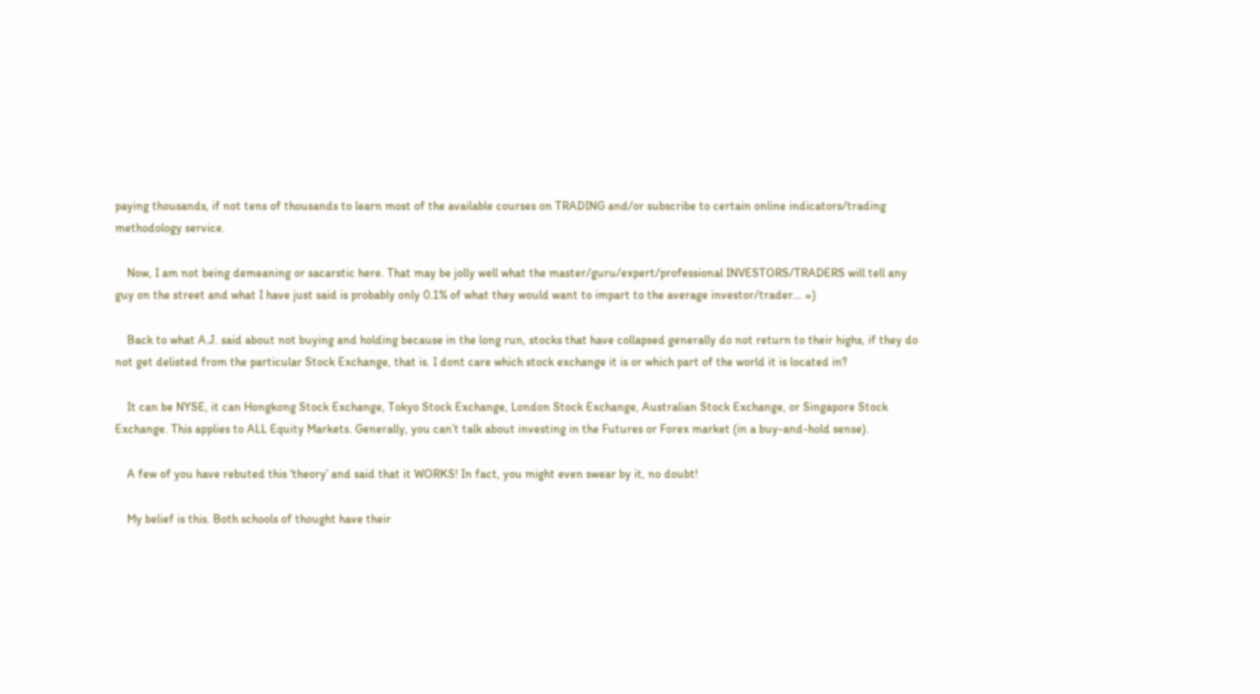paying thousands, if not tens of thousands to learn most of the available courses on TRADING and/or subscribe to certain online indicators/trading methodology service.

    Now, I am not being demeaning or sacarstic here. That may be jolly well what the master/guru/expert/professional INVESTORS/TRADERS will tell any guy on the street and what I have just said is probably only 0.1% of what they would want to impart to the average investor/trader… =)

    Back to what A.J. said about not buying and holding because in the long run, stocks that have collapsed generally do not return to their highs, if they do not get delisted from the particular Stock Exchange, that is. I dont care which stock exchange it is or which part of the world it is located in?

    It can be NYSE, it can Hongkong Stock Exchange, Tokyo Stock Exchange, London Stock Exchange, Australian Stock Exchange, or Singapore Stock Exchange. This applies to ALL Equity Markets. Generally, you can’t talk about investing in the Futures or Forex market (in a buy-and-hold sense).

    A few of you have rebuted this ‘theory’ and said that it WORKS! In fact, you might even swear by it, no doubt!

    My belief is this. Both schools of thought have their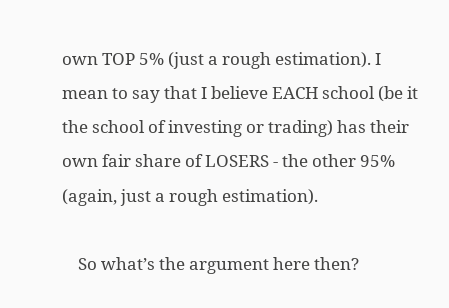own TOP 5% (just a rough estimation). I mean to say that I believe EACH school (be it the school of investing or trading) has their own fair share of LOSERS - the other 95% (again, just a rough estimation).

    So what’s the argument here then?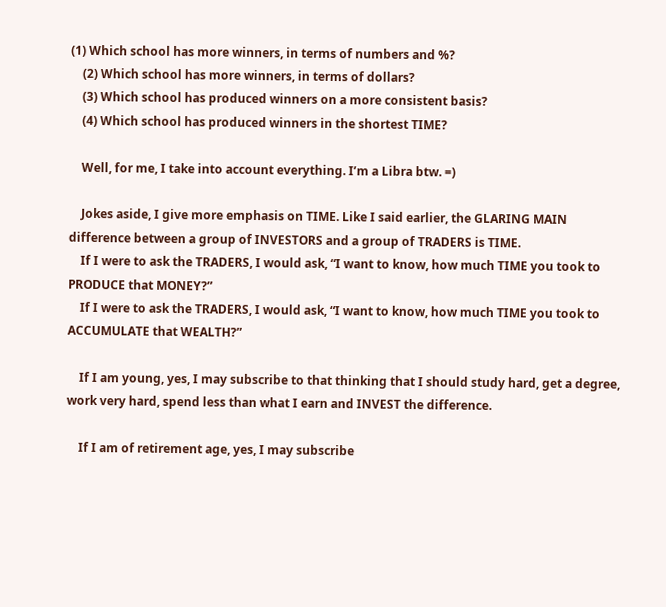(1) Which school has more winners, in terms of numbers and %?
    (2) Which school has more winners, in terms of dollars?
    (3) Which school has produced winners on a more consistent basis?
    (4) Which school has produced winners in the shortest TIME?

    Well, for me, I take into account everything. I’m a Libra btw. =)

    Jokes aside, I give more emphasis on TIME. Like I said earlier, the GLARING MAIN difference between a group of INVESTORS and a group of TRADERS is TIME.
    If I were to ask the TRADERS, I would ask, “I want to know, how much TIME you took to PRODUCE that MONEY?”
    If I were to ask the TRADERS, I would ask, “I want to know, how much TIME you took to ACCUMULATE that WEALTH?”

    If I am young, yes, I may subscribe to that thinking that I should study hard, get a degree, work very hard, spend less than what I earn and INVEST the difference.

    If I am of retirement age, yes, I may subscribe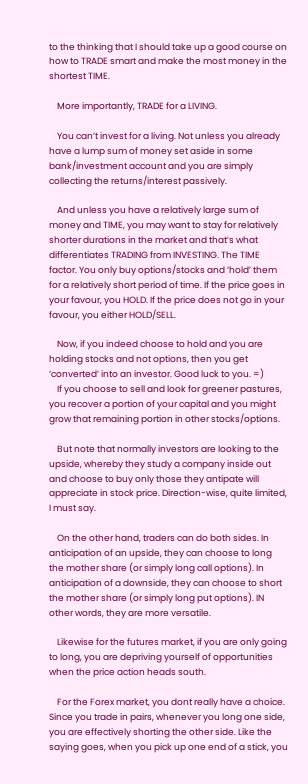to the thinking that I should take up a good course on how to TRADE smart and make the most money in the shortest TIME.

    More importantly, TRADE for a LIVING.

    You can’t invest for a living. Not unless you already have a lump sum of money set aside in some bank/investment account and you are simply collecting the returns/interest passively.

    And unless you have a relatively large sum of money and TIME, you may want to stay for relatively shorter durations in the market and that’s what differentiates TRADING from INVESTING. The TIME factor. You only buy options/stocks and ‘hold’ them for a relatively short period of time. If the price goes in your favour, you HOLD. If the price does not go in your favour, you either HOLD/SELL.

    Now, if you indeed choose to hold and you are holding stocks and not options, then you get ‘converted’ into an investor. Good luck to you. =)
    If you choose to sell and look for greener pastures, you recover a portion of your capital and you might grow that remaining portion in other stocks/options.

    But note that normally investors are looking to the upside, whereby they study a company inside out and choose to buy only those they antipate will appreciate in stock price. Direction-wise, quite limited, I must say.

    On the other hand, traders can do both sides. In anticipation of an upside, they can choose to long the mother share (or simply long call options). In anticipation of a downside, they can choose to short the mother share (or simply long put options). IN other words, they are more versatile.

    Likewise for the futures market, if you are only going to long, you are depriving yourself of opportunities when the price action heads south.

    For the Forex market, you dont really have a choice. Since you trade in pairs, whenever you long one side, you are effectively shorting the other side. Like the saying goes, when you pick up one end of a stick, you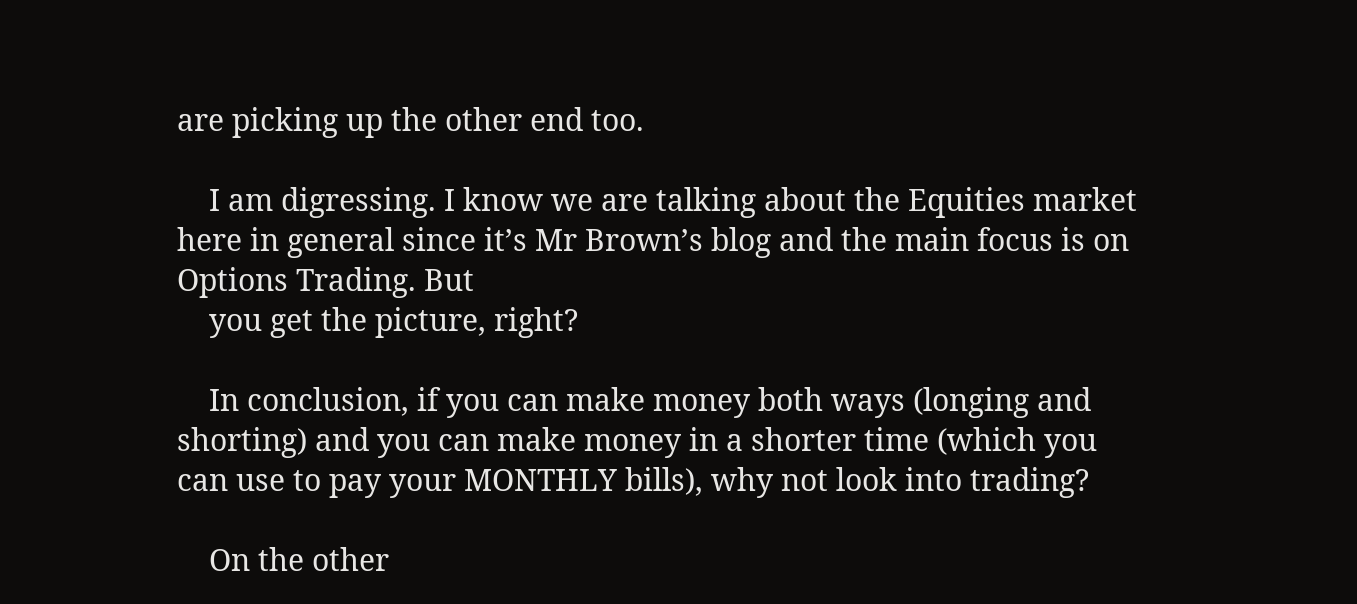are picking up the other end too.

    I am digressing. I know we are talking about the Equities market here in general since it’s Mr Brown’s blog and the main focus is on Options Trading. But
    you get the picture, right?

    In conclusion, if you can make money both ways (longing and shorting) and you can make money in a shorter time (which you can use to pay your MONTHLY bills), why not look into trading?

    On the other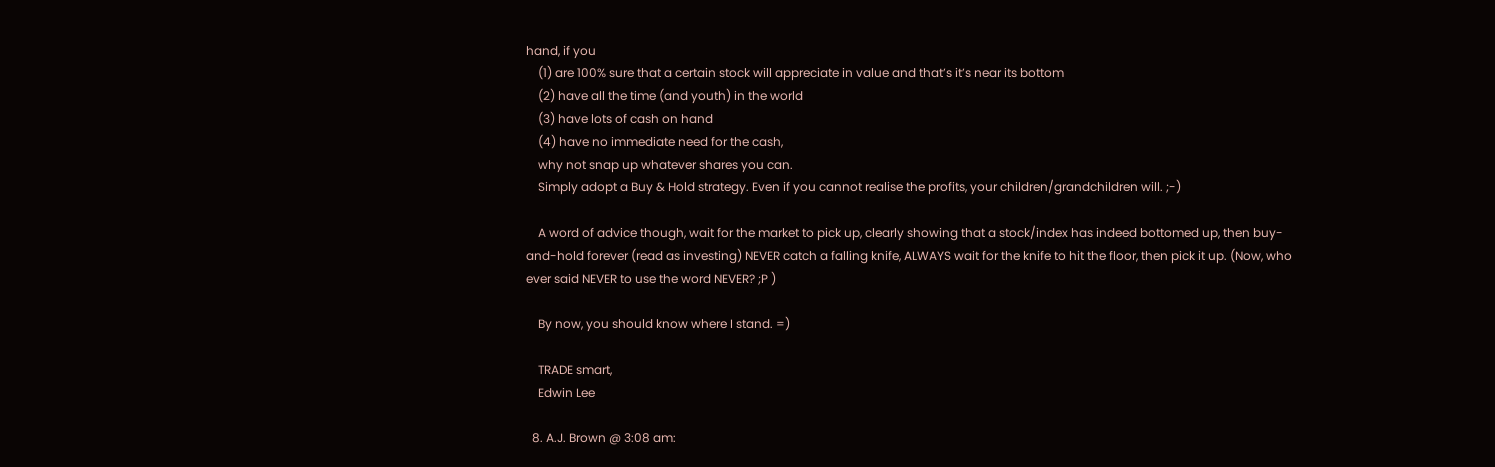hand, if you
    (1) are 100% sure that a certain stock will appreciate in value and that’s it’s near its bottom
    (2) have all the time (and youth) in the world
    (3) have lots of cash on hand
    (4) have no immediate need for the cash,
    why not snap up whatever shares you can.
    Simply adopt a Buy & Hold strategy. Even if you cannot realise the profits, your children/grandchildren will. ;-)

    A word of advice though, wait for the market to pick up, clearly showing that a stock/index has indeed bottomed up, then buy-and-hold forever (read as investing) NEVER catch a falling knife, ALWAYS wait for the knife to hit the floor, then pick it up. (Now, who ever said NEVER to use the word NEVER? ;P )

    By now, you should know where I stand. =)

    TRADE smart,
    Edwin Lee

  8. A.J. Brown @ 3:08 am: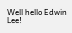Well hello Edwin Lee!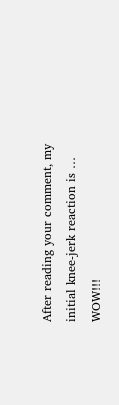After reading your comment, my initial knee-jerk reaction is … WOW!!!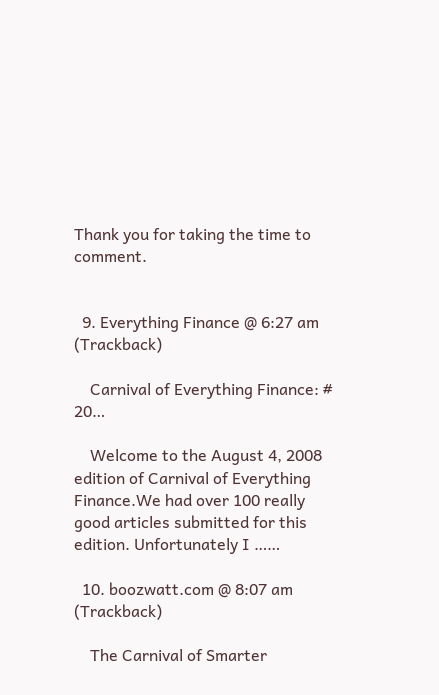Thank you for taking the time to comment.


  9. Everything Finance @ 6:27 am (Trackback)

    Carnival of Everything Finance: # 20…

    Welcome to the August 4, 2008 edition of Carnival of Everything Finance.We had over 100 really good articles submitted for this edition. Unfortunately I ……

  10. boozwatt.com @ 8:07 am (Trackback)

    The Carnival of Smarter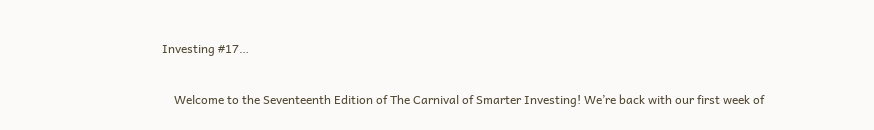Investing #17…

    Welcome to the Seventeenth Edition of The Carnival of Smarter Investing! We’re back with our first week of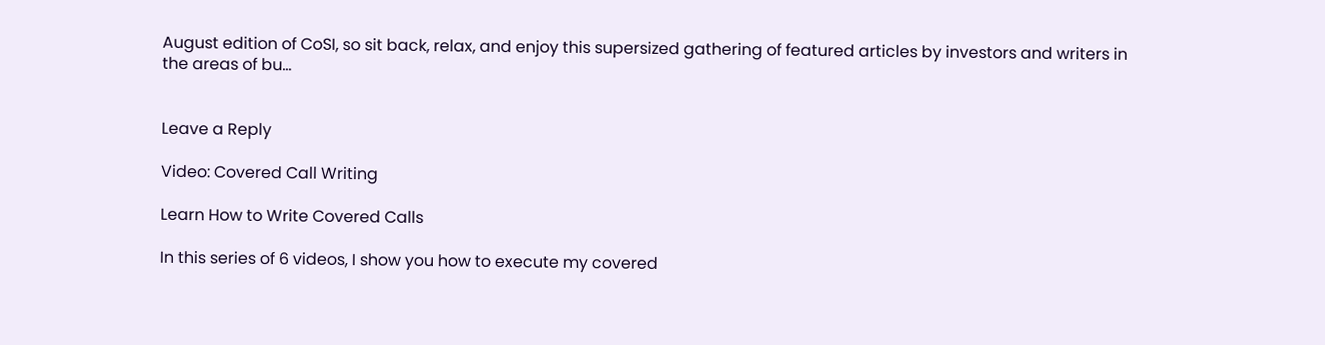August edition of CoSI, so sit back, relax, and enjoy this supersized gathering of featured articles by investors and writers in the areas of bu…


Leave a Reply

Video: Covered Call Writing

Learn How to Write Covered Calls

In this series of 6 videos, I show you how to execute my covered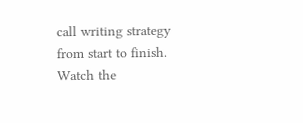call writing strategy from start to finish. Watch the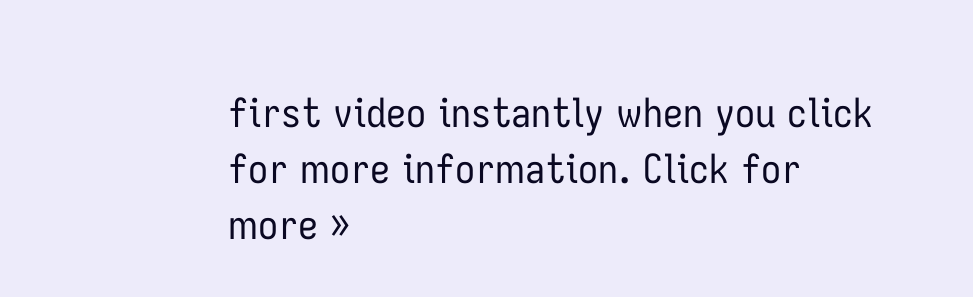first video instantly when you click for more information. Click for more »